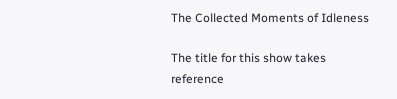The Collected Moments of Idleness

The title for this show takes reference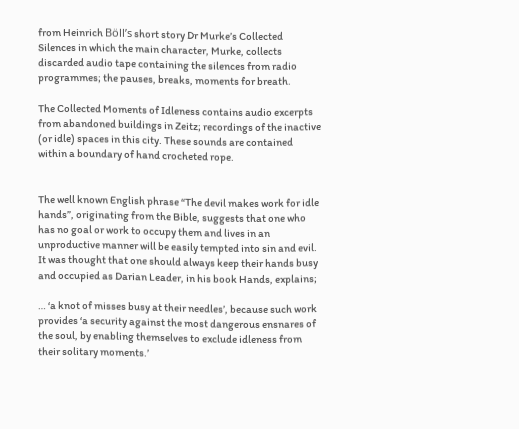from Heinrich Böll’s short story Dr Murke’s Collected Silences in which the main character, Murke, collects discarded audio tape containing the silences from radio programmes; the pauses, breaks, moments for breath.

The Collected Moments of Idleness contains audio excerpts from abandoned buildings in Zeitz; recordings of the inactive (or idle) spaces in this city. These sounds are contained within a boundary of hand crocheted rope.


The well known English phrase “The devil makes work for idle hands”, originating from the Bible, suggests that one who has no goal or work to occupy them and lives in an unproductive manner will be easily tempted into sin and evil. It was thought that one should always keep their hands busy and occupied as Darian Leader, in his book Hands, explains;

… ‘a knot of misses busy at their needles’, because such work provides ‘a security against the most dangerous ensnares of the soul, by enabling themselves to exclude idleness from their solitary moments.’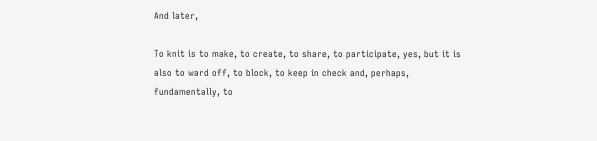And later,

To knit is to make, to create, to share, to participate, yes, but it is also to ward off, to block, to keep in check and, perhaps, fundamentally, to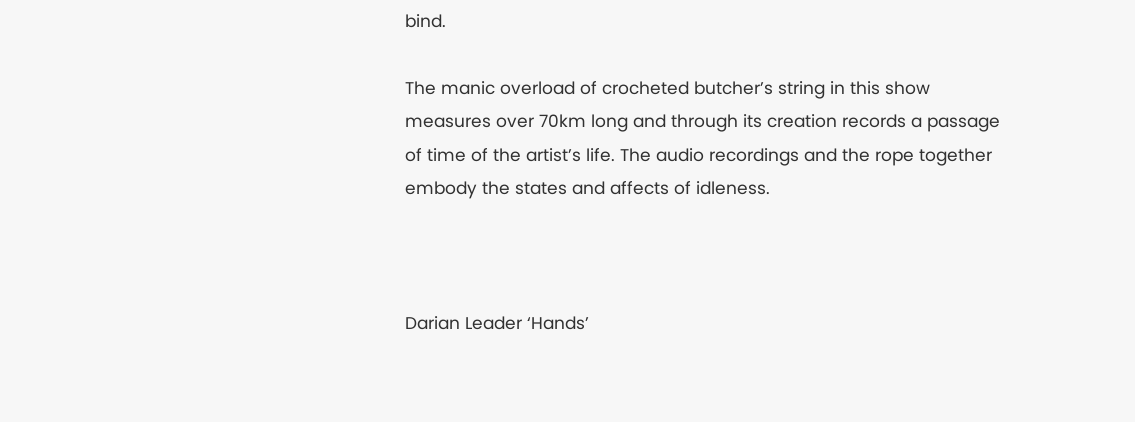bind.

The manic overload of crocheted butcher’s string in this show measures over 70km long and through its creation records a passage of time of the artist’s life. The audio recordings and the rope together embody the states and affects of idleness.



Darian Leader ‘Hands’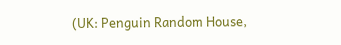(UK: Penguin Random House,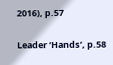2016), p.57

Leader ‘Hands’, p.58